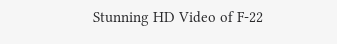Stunning HD Video of F-22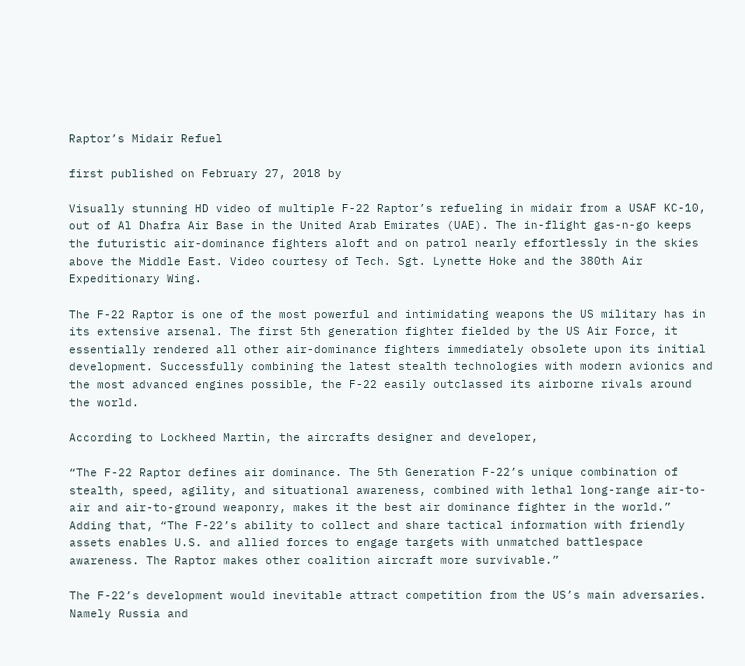Raptor’s Midair Refuel

first published on February 27, 2018 by

Visually stunning HD video of multiple F-22 Raptor’s refueling in midair from a USAF KC-10, out of Al Dhafra Air Base in the United Arab Emirates (UAE). The in-flight gas-n-go keeps the futuristic air-dominance fighters aloft and on patrol nearly effortlessly in the skies above the Middle East. Video courtesy of Tech. Sgt. Lynette Hoke and the 380th Air Expeditionary Wing.

The F-22 Raptor is one of the most powerful and intimidating weapons the US military has in its extensive arsenal. The first 5th generation fighter fielded by the US Air Force, it essentially rendered all other air-dominance fighters immediately obsolete upon its initial development. Successfully combining the latest stealth technologies with modern avionics and the most advanced engines possible, the F-22 easily outclassed its airborne rivals around the world.

According to Lockheed Martin, the aircrafts designer and developer,

“The F-22 Raptor defines air dominance. The 5th Generation F-22’s unique combination of stealth, speed, agility, and situational awareness, combined with lethal long-range air-to-air and air-to-ground weaponry, makes it the best air dominance fighter in the world.” Adding that, “The F-22’s ability to collect and share tactical information with friendly assets enables U.S. and allied forces to engage targets with unmatched battlespace awareness. The Raptor makes other coalition aircraft more survivable.”

The F-22’s development would inevitable attract competition from the US’s main adversaries. Namely Russia and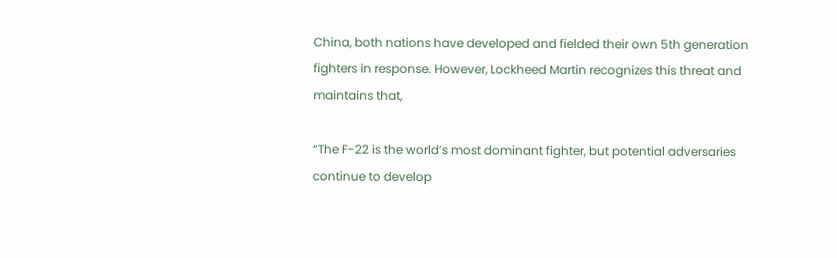China, both nations have developed and fielded their own 5th generation fighters in response. However, Lockheed Martin recognizes this threat and maintains that,

“The F-22 is the world’s most dominant fighter, but potential adversaries continue to develop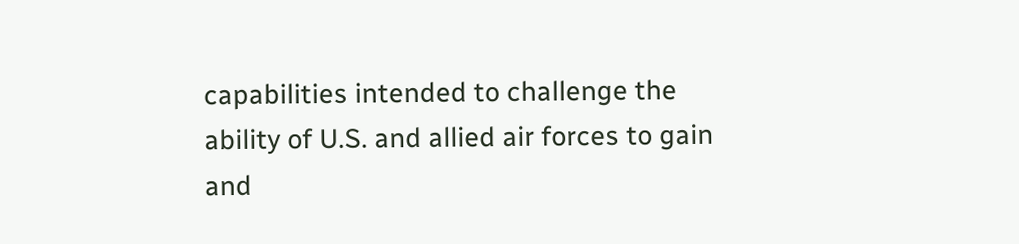capabilities intended to challenge the ability of U.S. and allied air forces to gain and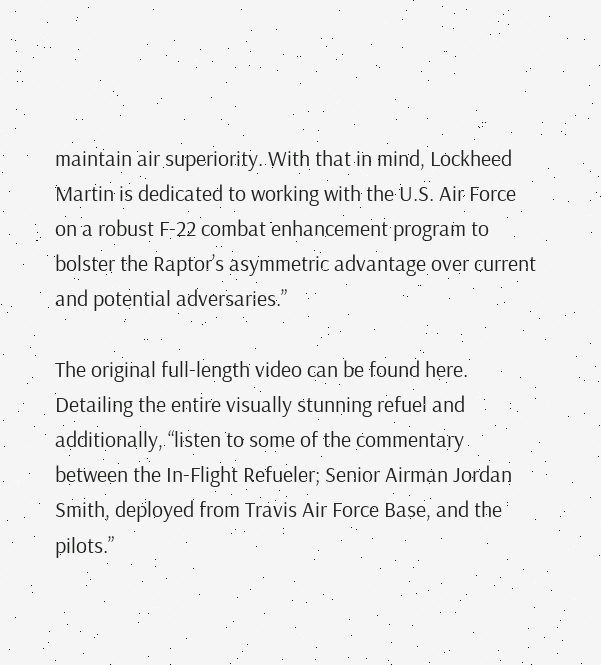maintain air superiority. With that in mind, Lockheed Martin is dedicated to working with the U.S. Air Force on a robust F-22 combat enhancement program to bolster the Raptor’s asymmetric advantage over current and potential adversaries.”

The original full-length video can be found here. Detailing the entire visually stunning refuel and additionally, “listen to some of the commentary between the In-Flight Refueler; Senior Airman Jordan Smith, deployed from Travis Air Force Base, and the pilots.”